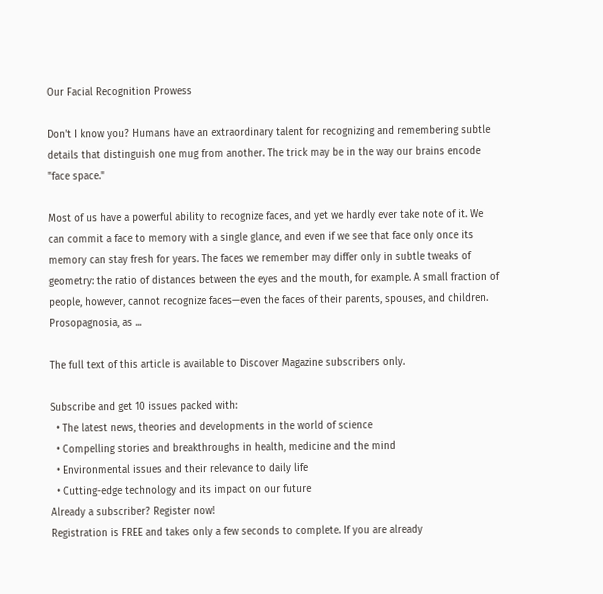Our Facial Recognition Prowess

Don't I know you? Humans have an extraordinary talent for recognizing and remembering subtle details that distinguish one mug from another. The trick may be in the way our brains encode "face space."

Most of us have a powerful ability to recognize faces, and yet we hardly ever take note of it. We can commit a face to memory with a single glance, and even if we see that face only once its memory can stay fresh for years. The faces we remember may differ only in subtle tweaks of geometry: the ratio of distances between the eyes and the mouth, for example. A small fraction of people, however, cannot recognize faces—even the faces of their parents, spouses, and children. Prosopagnosia, as ...

The full text of this article is available to Discover Magazine subscribers only.

Subscribe and get 10 issues packed with:
  • The latest news, theories and developments in the world of science
  • Compelling stories and breakthroughs in health, medicine and the mind
  • Environmental issues and their relevance to daily life
  • Cutting-edge technology and its impact on our future
Already a subscriber? Register now!
Registration is FREE and takes only a few seconds to complete. If you are already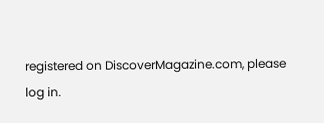registered on DiscoverMagazine.com, please log in.